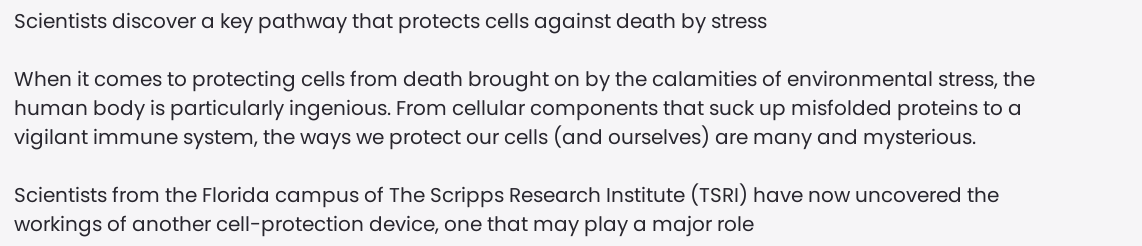Scientists discover a key pathway that protects cells against death by stress

When it comes to protecting cells from death brought on by the calamities of environmental stress, the human body is particularly ingenious. From cellular components that suck up misfolded proteins to a vigilant immune system, the ways we protect our cells (and ourselves) are many and mysterious.

Scientists from the Florida campus of The Scripps Research Institute (TSRI) have now uncovered the workings of another cell-protection device, one that may play a major role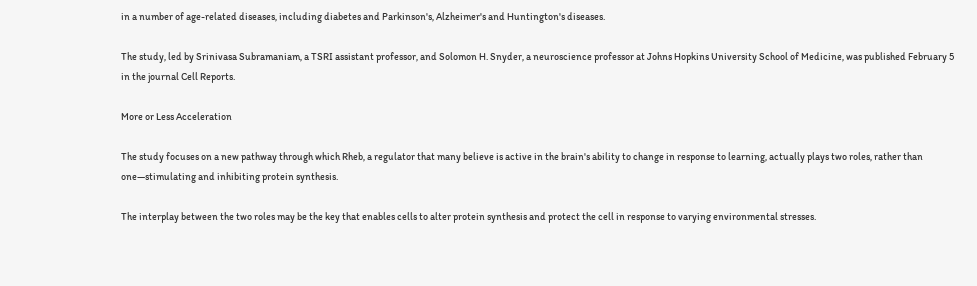in a number of age-related diseases, including diabetes and Parkinson's, Alzheimer's and Huntington's diseases.

The study, led by Srinivasa Subramaniam, a TSRI assistant professor, and Solomon H. Snyder, a neuroscience professor at Johns Hopkins University School of Medicine, was published February 5 in the journal Cell Reports.

More or Less Acceleration

The study focuses on a new pathway through which Rheb, a regulator that many believe is active in the brain's ability to change in response to learning, actually plays two roles, rather than one—stimulating and inhibiting protein synthesis.

The interplay between the two roles may be the key that enables cells to alter protein synthesis and protect the cell in response to varying environmental stresses.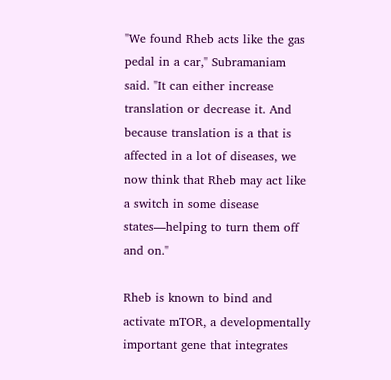"We found Rheb acts like the gas pedal in a car," Subramaniam said. "It can either increase translation or decrease it. And because translation is a that is affected in a lot of diseases, we now think that Rheb may act like a switch in some disease states—helping to turn them off and on."

Rheb is known to bind and activate mTOR, a developmentally important gene that integrates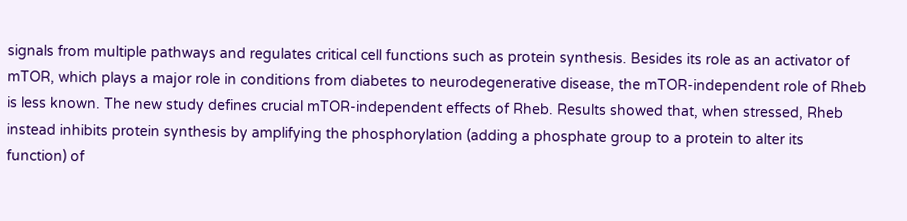signals from multiple pathways and regulates critical cell functions such as protein synthesis. Besides its role as an activator of mTOR, which plays a major role in conditions from diabetes to neurodegenerative disease, the mTOR-independent role of Rheb is less known. The new study defines crucial mTOR-independent effects of Rheb. Results showed that, when stressed, Rheb instead inhibits protein synthesis by amplifying the phosphorylation (adding a phosphate group to a protein to alter its function) of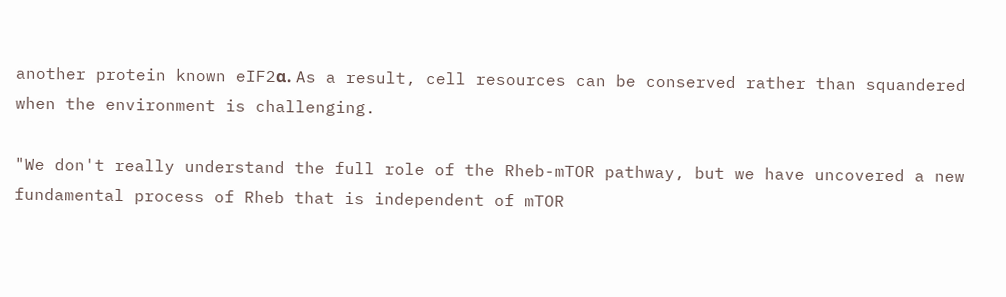another protein known eIF2α. As a result, cell resources can be conserved rather than squandered when the environment is challenging.

"We don't really understand the full role of the Rheb-mTOR pathway, but we have uncovered a new fundamental process of Rheb that is independent of mTOR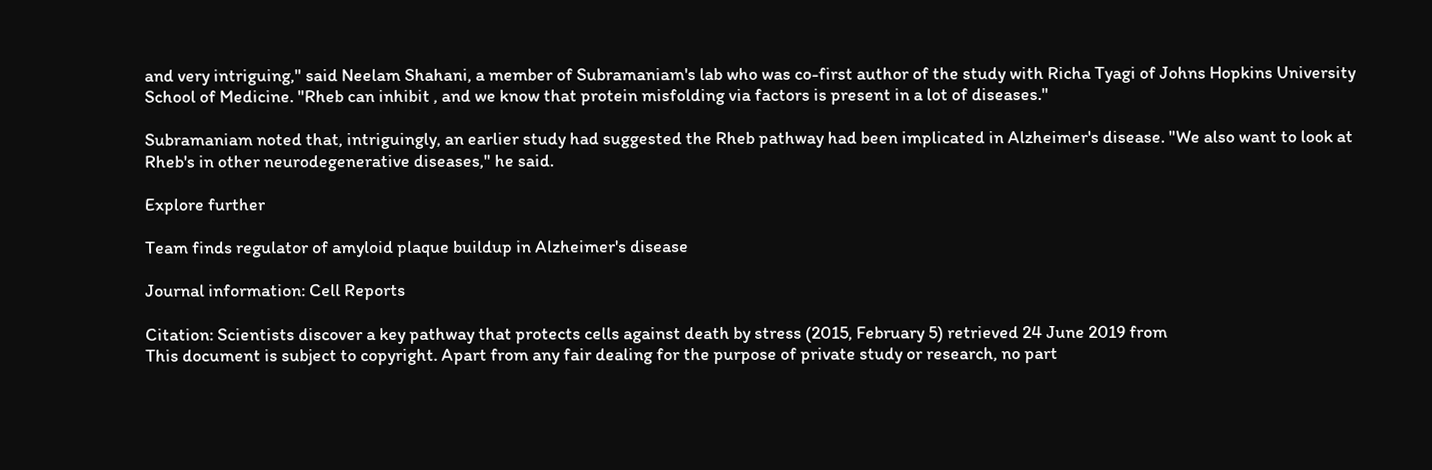and very intriguing," said Neelam Shahani, a member of Subramaniam's lab who was co-first author of the study with Richa Tyagi of Johns Hopkins University School of Medicine. "Rheb can inhibit , and we know that protein misfolding via factors is present in a lot of diseases."

Subramaniam noted that, intriguingly, an earlier study had suggested the Rheb pathway had been implicated in Alzheimer's disease. "We also want to look at Rheb's in other neurodegenerative diseases," he said.

Explore further

Team finds regulator of amyloid plaque buildup in Alzheimer's disease

Journal information: Cell Reports

Citation: Scientists discover a key pathway that protects cells against death by stress (2015, February 5) retrieved 24 June 2019 from
This document is subject to copyright. Apart from any fair dealing for the purpose of private study or research, no part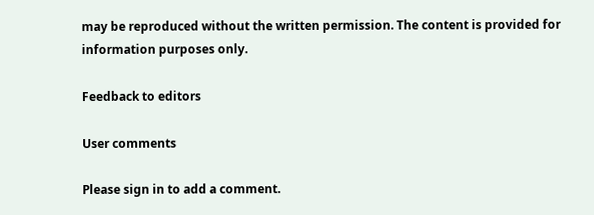may be reproduced without the written permission. The content is provided for information purposes only.

Feedback to editors

User comments

Please sign in to add a comment.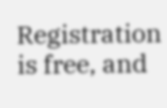Registration is free, and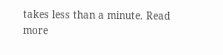takes less than a minute. Read more